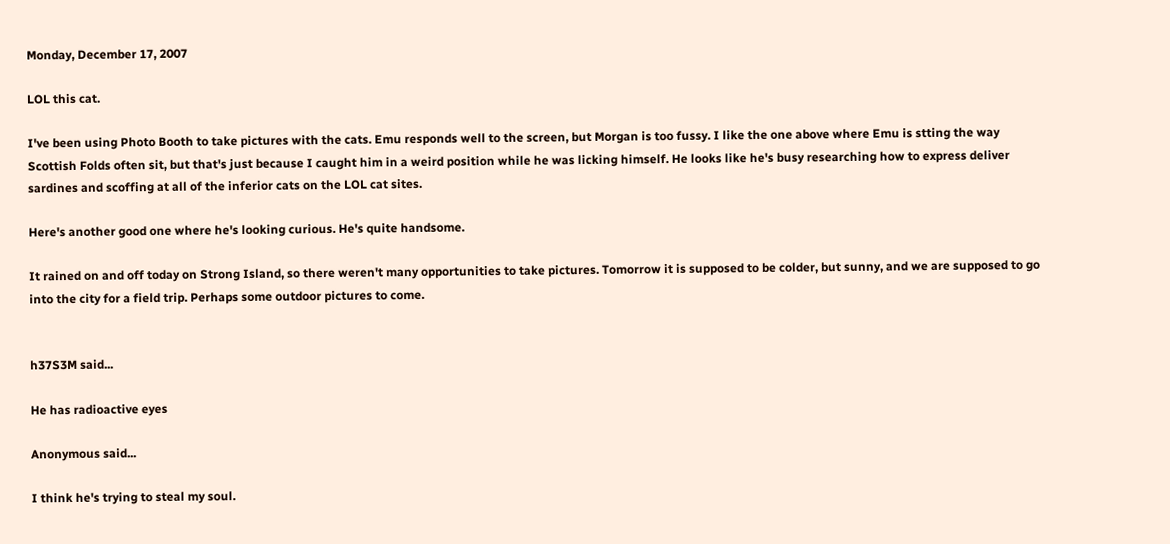Monday, December 17, 2007

LOL this cat.

I've been using Photo Booth to take pictures with the cats. Emu responds well to the screen, but Morgan is too fussy. I like the one above where Emu is stting the way Scottish Folds often sit, but that's just because I caught him in a weird position while he was licking himself. He looks like he's busy researching how to express deliver sardines and scoffing at all of the inferior cats on the LOL cat sites.

Here's another good one where he's looking curious. He's quite handsome.

It rained on and off today on Strong Island, so there weren't many opportunities to take pictures. Tomorrow it is supposed to be colder, but sunny, and we are supposed to go into the city for a field trip. Perhaps some outdoor pictures to come.


h37S3M said...

He has radioactive eyes

Anonymous said...

I think he's trying to steal my soul.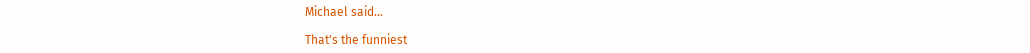Michael said...

That's the funniest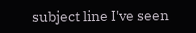subject line I've seen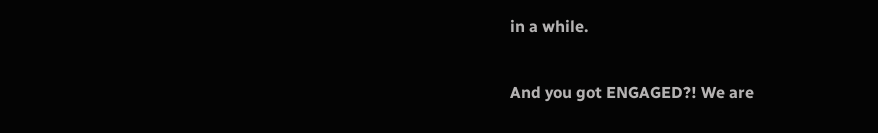in a while.

And you got ENGAGED?! We are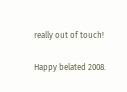really out of touch!

Happy belated 2008.